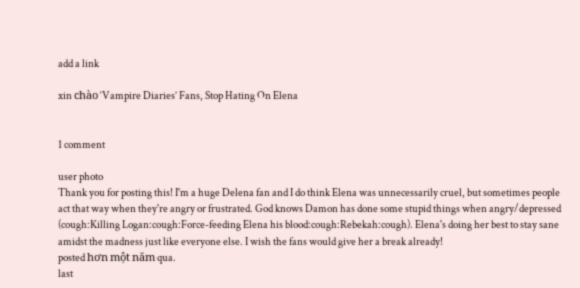add a link

xin chào ‘Vampire Diaries’ Fans, Stop Hating On Elena


1 comment

user photo
Thank you for posting this! I'm a huge Delena fan and I do think Elena was unnecessarily cruel, but sometimes people act that way when they're angry or frustrated. God knows Damon has done some stupid things when angry/depressed (cough:Killing Logan:cough:Force-feeding Elena his blood:cough:Rebekah:cough). Elena's doing her best to stay sane amidst the madness just like everyone else. I wish the fans would give her a break already!
posted hơn một năm qua.
last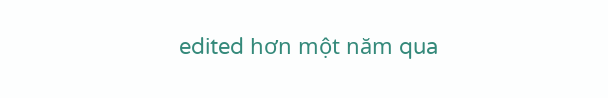edited hơn một năm qua